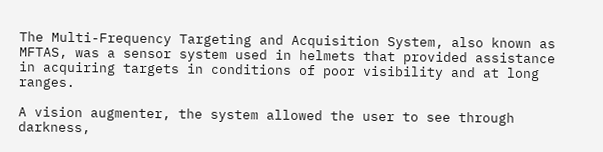The Multi-Frequency Targeting and Acquisition System, also known as MFTAS, was a sensor system used in helmets that provided assistance in acquiring targets in conditions of poor visibility and at long ranges.

A vision augmenter, the system allowed the user to see through darkness,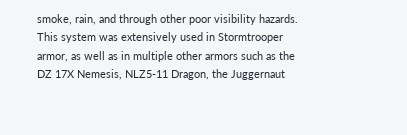smoke, rain, and through other poor visibility hazards. This system was extensively used in Stormtrooper armor, as well as in multiple other armors such as the DZ 17X Nemesis, NLZ5-11 Dragon, the Juggernaut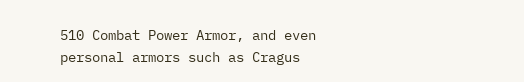510 Combat Power Armor, and even personal armors such as Cragus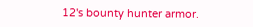12's bounty hunter armor.